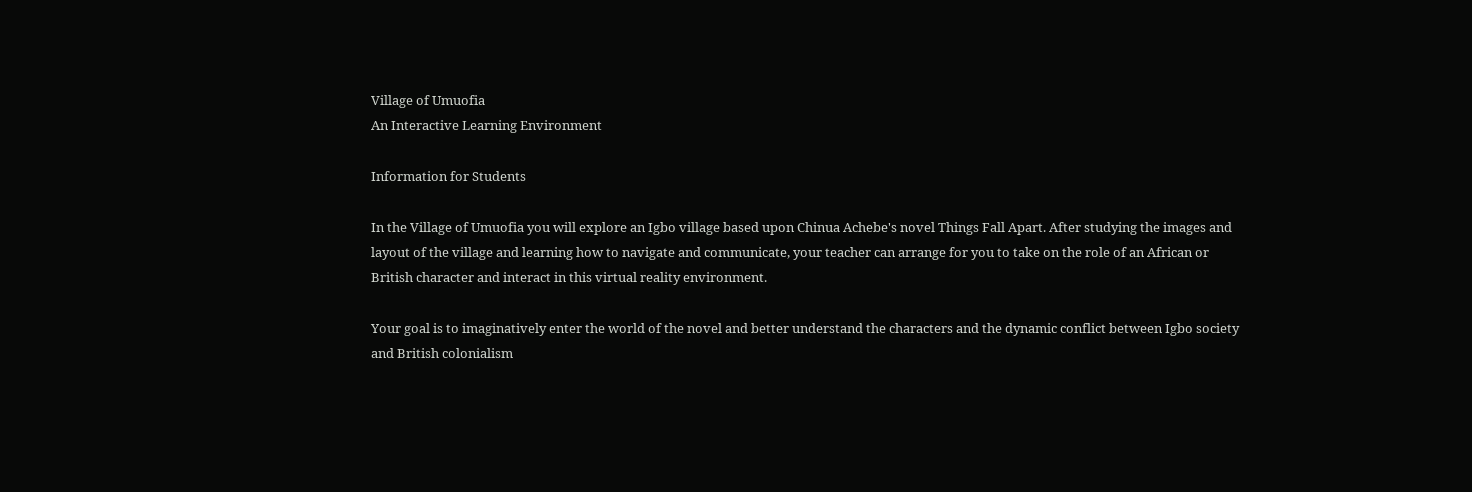Village of Umuofia
An Interactive Learning Environment

Information for Students

In the Village of Umuofia you will explore an Igbo village based upon Chinua Achebe's novel Things Fall Apart. After studying the images and layout of the village and learning how to navigate and communicate, your teacher can arrange for you to take on the role of an African or British character and interact in this virtual reality environment.

Your goal is to imaginatively enter the world of the novel and better understand the characters and the dynamic conflict between Igbo society and British colonialism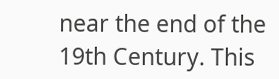near the end of the 19th Century. This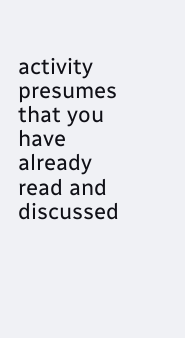activity presumes that you have already read and discussed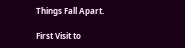Things Fall Apart.

First Visit to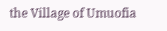the Village of Umuofia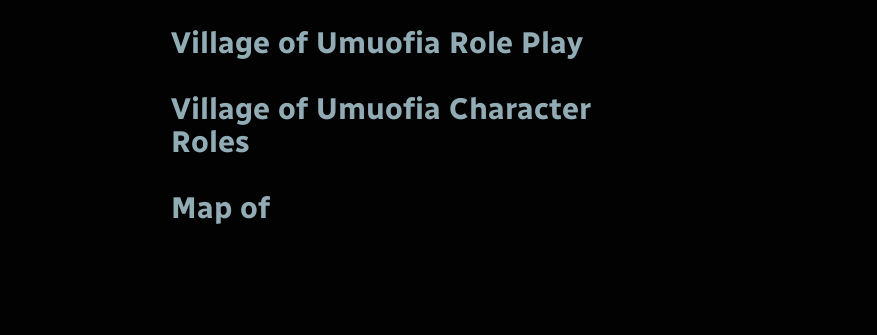Village of Umuofia Role Play

Village of Umuofia Character Roles

Map of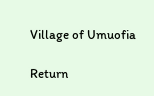Village of Umuofia

Return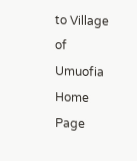to Village of Umuofia Home Page